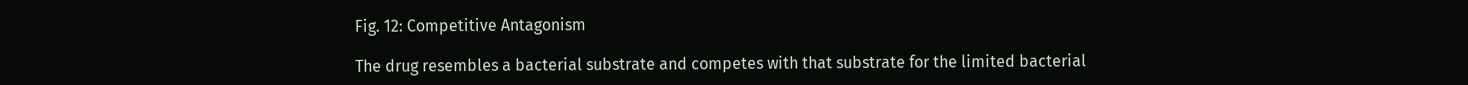Fig. 12: Competitive Antagonism

The drug resembles a bacterial substrate and competes with that substrate for the limited bacterial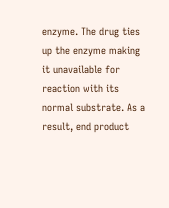enzyme. The drug ties up the enzyme making it unavailable for reaction with its normal substrate. As a result, end product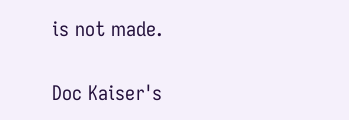is not made.

Doc Kaiser's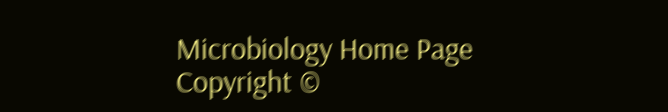Microbiology Home Page
Copyright ©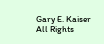Gary E. Kaiser
All Rights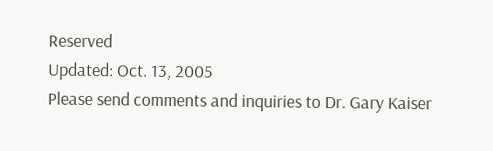Reserved
Updated: Oct. 13, 2005
Please send comments and inquiries to Dr. Gary Kaiser